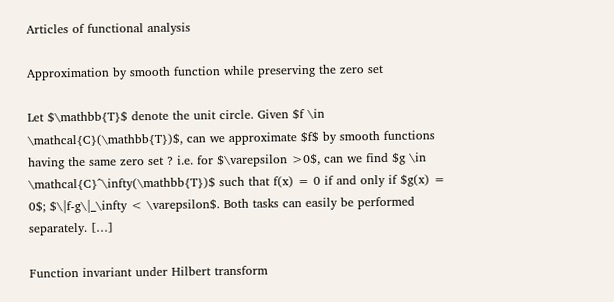Articles of functional analysis

Approximation by smooth function while preserving the zero set

Let $\mathbb{T}$ denote the unit circle. Given $f \in \mathcal{C}(\mathbb{T})$, can we approximate $f$ by smooth functions having the same zero set ? i.e. for $\varepsilon >0$, can we find $g \in \mathcal{C}^\infty(\mathbb{T})$ such that f(x) = 0 if and only if $g(x) = 0$; $\|f-g\|_\infty < \varepsilon$. Both tasks can easily be performed separately. […]

Function invariant under Hilbert transform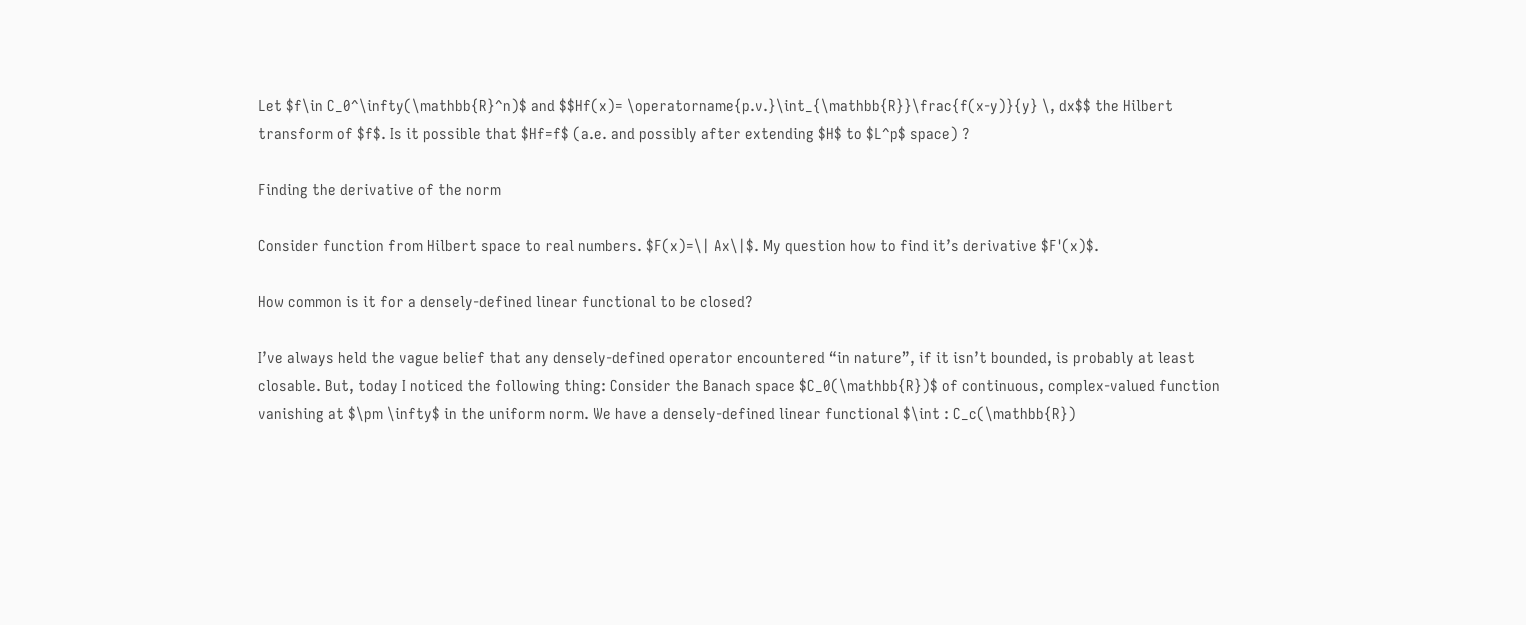Let $f\in C_0^\infty(\mathbb{R}^n)$ and $$Hf(x)= \operatorname{p.v.}\int_{\mathbb{R}}\frac{f(x-y)}{y} \, dx$$ the Hilbert transform of $f$. Is it possible that $Hf=f$ (a.e. and possibly after extending $H$ to $L^p$ space) ?

Finding the derivative of the norm

Consider function from Hilbert space to real numbers. $F(x)=\| Ax\|$. My question how to find it’s derivative $F'(x)$.

How common is it for a densely-defined linear functional to be closed?

I’ve always held the vague belief that any densely-defined operator encountered “in nature”, if it isn’t bounded, is probably at least closable. But, today I noticed the following thing: Consider the Banach space $C_0(\mathbb{R})$ of continuous, complex-valued function vanishing at $\pm \infty$ in the uniform norm. We have a densely-defined linear functional $\int : C_c(\mathbb{R})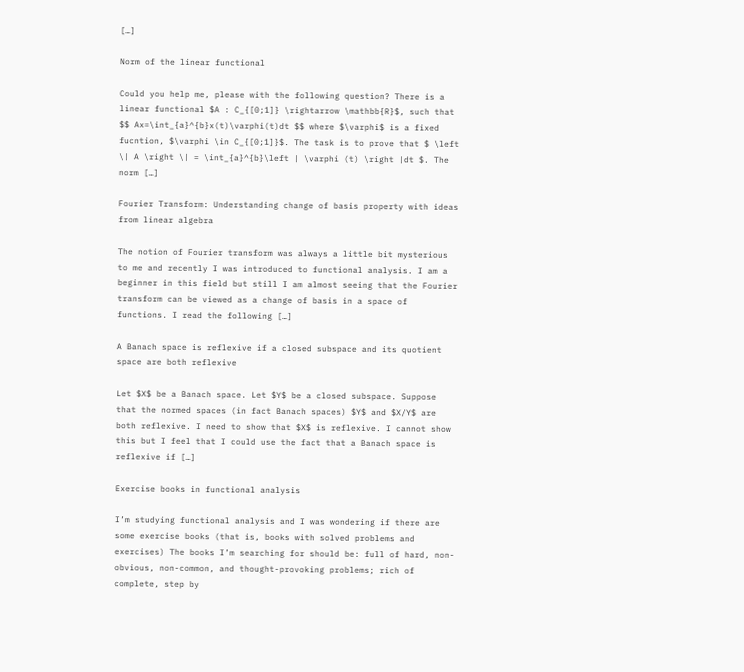[…]

Norm of the linear functional

Could you help me, please with the following question? There is a linear functional $A : C_{[0;1]} \rightarrow \mathbb{R}$, such that $$ Ax=\int_{a}^{b}x(t)\varphi(t)dt $$ where $\varphi$ is a fixed fucntion, $\varphi \in C_{[0;1]}$. The task is to prove that $ \left \| A \right \| = \int_{a}^{b}\left | \varphi (t) \right |dt $. The norm […]

Fourier Transform: Understanding change of basis property with ideas from linear algebra

The notion of Fourier transform was always a little bit mysterious to me and recently I was introduced to functional analysis. I am a beginner in this field but still I am almost seeing that the Fourier transform can be viewed as a change of basis in a space of functions. I read the following […]

A Banach space is reflexive if a closed subspace and its quotient space are both reflexive

Let $X$ be a Banach space. Let $Y$ be a closed subspace. Suppose that the normed spaces (in fact Banach spaces) $Y$ and $X/Y$ are both reflexive. I need to show that $X$ is reflexive. I cannot show this but I feel that I could use the fact that a Banach space is reflexive if […]

Exercise books in functional analysis

I’m studying functional analysis and I was wondering if there are some exercise books (that is, books with solved problems and exercises) The books I’m searching for should be: full of hard, non-obvious, non-common, and thought-provoking problems; rich of complete, step by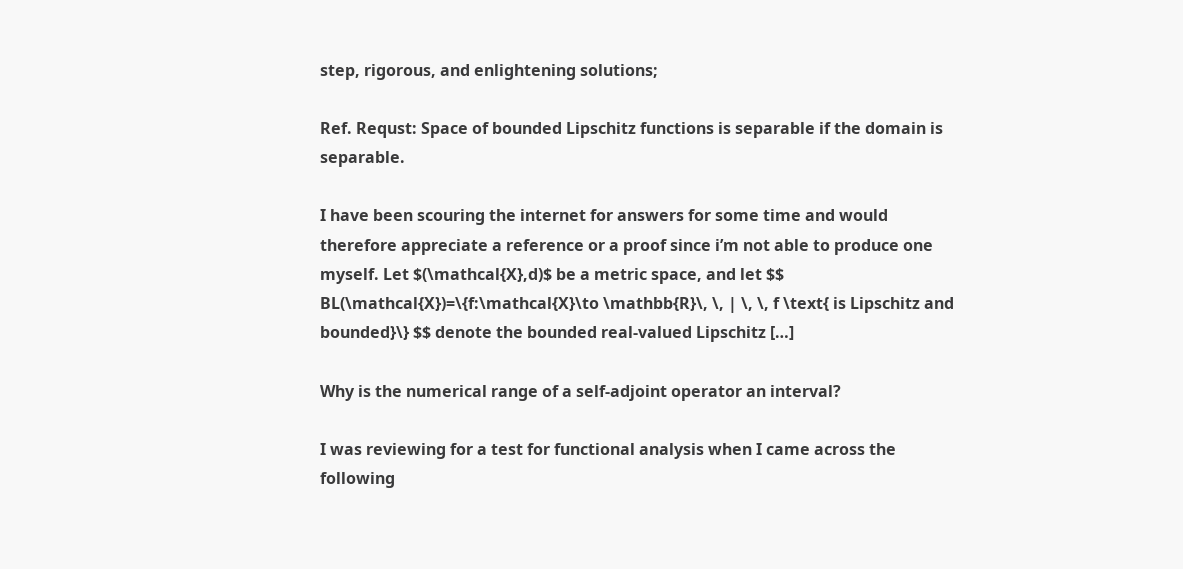step, rigorous, and enlightening solutions;

Ref. Requst: Space of bounded Lipschitz functions is separable if the domain is separable.

I have been scouring the internet for answers for some time and would therefore appreciate a reference or a proof since i’m not able to produce one myself. Let $(\mathcal{X},d)$ be a metric space, and let $$ BL(\mathcal{X})=\{f:\mathcal{X}\to \mathbb{R}\, \, | \, \, f \text{ is Lipschitz and bounded}\} $$ denote the bounded real-valued Lipschitz […]

Why is the numerical range of a self-adjoint operator an interval?

I was reviewing for a test for functional analysis when I came across the following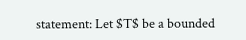statement: Let $T$ be a bounded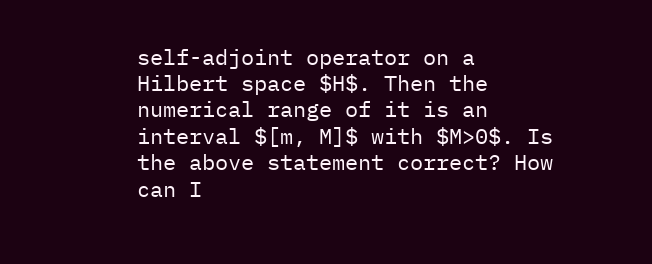self-adjoint operator on a Hilbert space $H$. Then the numerical range of it is an interval $[m, M]$ with $M>0$. Is the above statement correct? How can I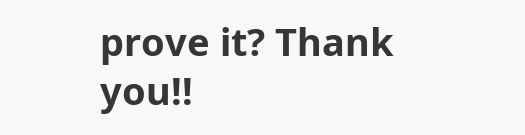prove it? Thank you!!